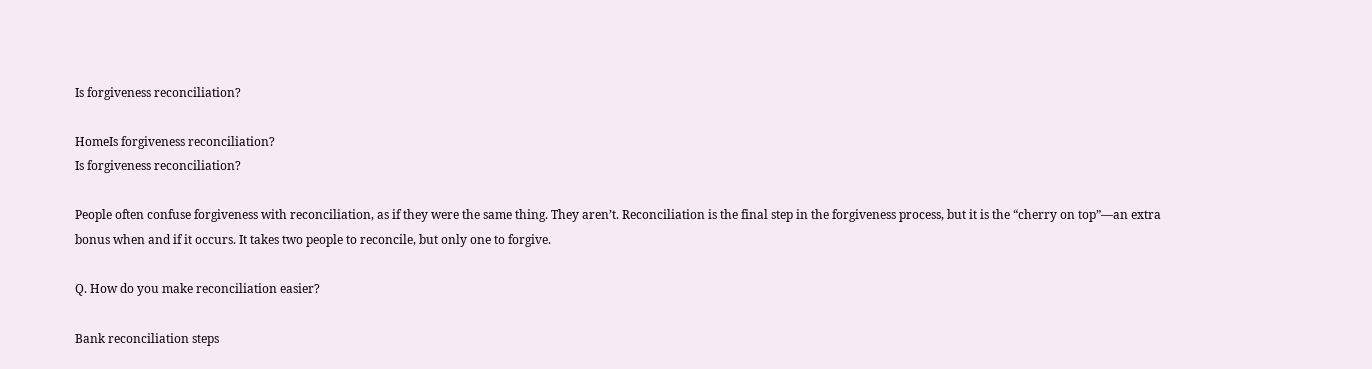Is forgiveness reconciliation?

HomeIs forgiveness reconciliation?
Is forgiveness reconciliation?

People often confuse forgiveness with reconciliation, as if they were the same thing. They aren’t. Reconciliation is the final step in the forgiveness process, but it is the “cherry on top”—an extra bonus when and if it occurs. It takes two people to reconcile, but only one to forgive.

Q. How do you make reconciliation easier?

Bank reconciliation steps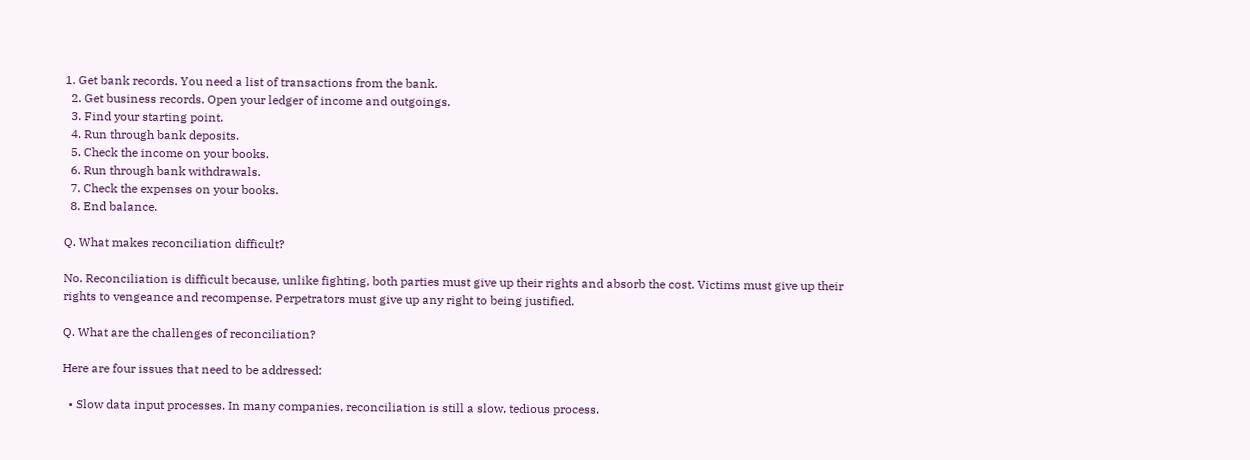1. Get bank records. You need a list of transactions from the bank.
  2. Get business records. Open your ledger of income and outgoings.
  3. Find your starting point.
  4. Run through bank deposits.
  5. Check the income on your books.
  6. Run through bank withdrawals.
  7. Check the expenses on your books.
  8. End balance.

Q. What makes reconciliation difficult?

No. Reconciliation is difficult because, unlike fighting, both parties must give up their rights and absorb the cost. Victims must give up their rights to vengeance and recompense. Perpetrators must give up any right to being justified.

Q. What are the challenges of reconciliation?

Here are four issues that need to be addressed:

  • Slow data input processes. In many companies, reconciliation is still a slow, tedious process.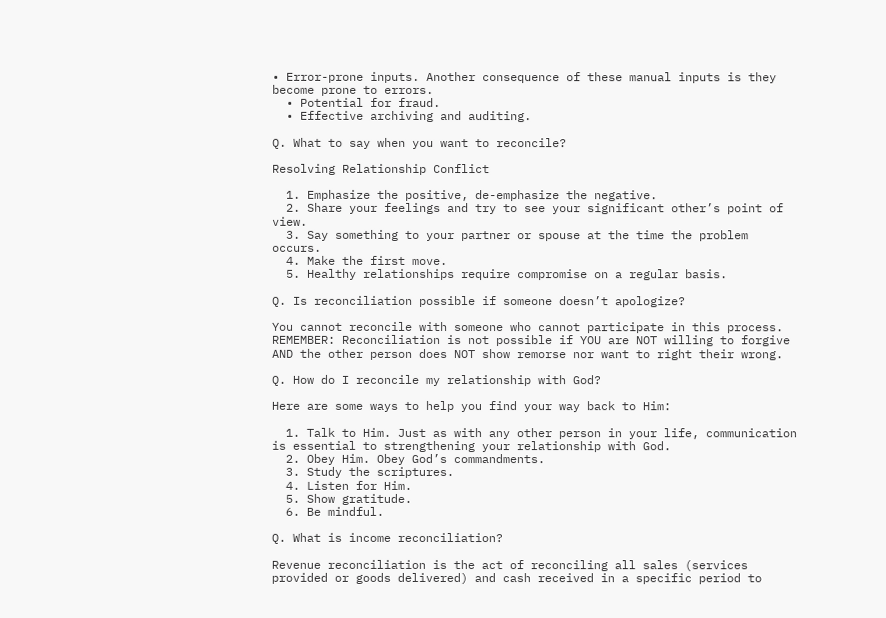• Error-prone inputs. Another consequence of these manual inputs is they become prone to errors.
  • Potential for fraud.
  • Effective archiving and auditing.

Q. What to say when you want to reconcile?

Resolving Relationship Conflict

  1. Emphasize the positive, de-emphasize the negative.
  2. Share your feelings and try to see your significant other’s point of view.
  3. Say something to your partner or spouse at the time the problem occurs.
  4. Make the first move.
  5. Healthy relationships require compromise on a regular basis.

Q. Is reconciliation possible if someone doesn’t apologize?

You cannot reconcile with someone who cannot participate in this process. REMEMBER: Reconciliation is not possible if YOU are NOT willing to forgive AND the other person does NOT show remorse nor want to right their wrong.

Q. How do I reconcile my relationship with God?

Here are some ways to help you find your way back to Him:

  1. Talk to Him. Just as with any other person in your life, communication is essential to strengthening your relationship with God.
  2. Obey Him. Obey God’s commandments.
  3. Study the scriptures.
  4. Listen for Him.
  5. Show gratitude.
  6. Be mindful.

Q. What is income reconciliation?

Revenue reconciliation is the act of reconciling all sales (services provided or goods delivered) and cash received in a specific period to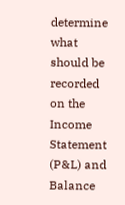determine what should be recorded on the Income Statement (P&L) and Balance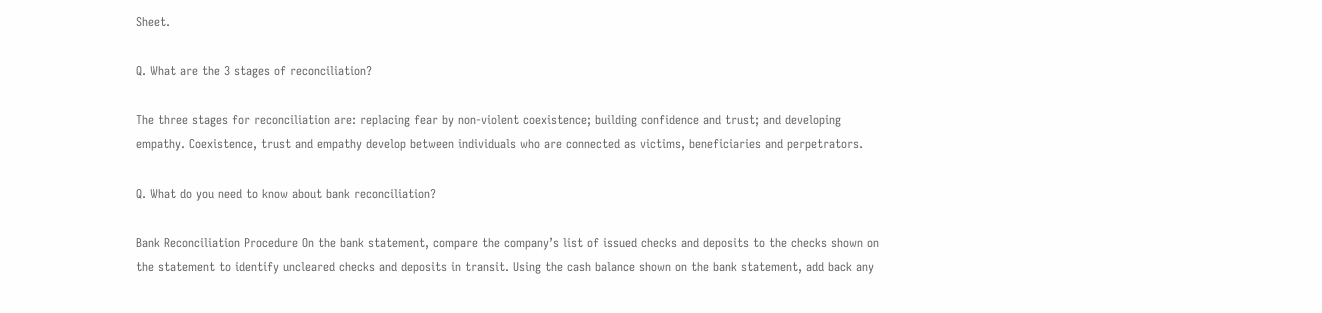Sheet.

Q. What are the 3 stages of reconciliation?

The three stages for reconciliation are: replacing fear by non-violent coexistence; building confidence and trust; and developing empathy. Coexistence, trust and empathy develop between individuals who are connected as victims, beneficiaries and perpetrators.

Q. What do you need to know about bank reconciliation?

Bank Reconciliation Procedure On the bank statement, compare the company’s list of issued checks and deposits to the checks shown on the statement to identify uncleared checks and deposits in transit. Using the cash balance shown on the bank statement, add back any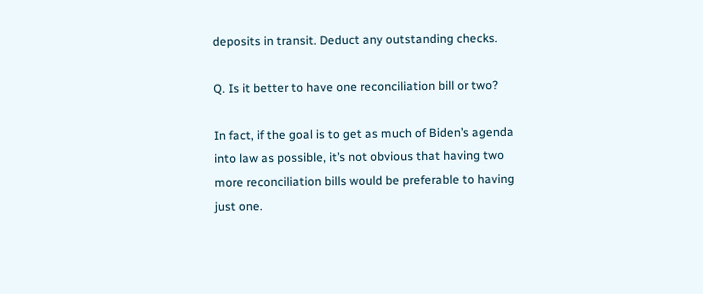deposits in transit. Deduct any outstanding checks.

Q. Is it better to have one reconciliation bill or two?

In fact, if the goal is to get as much of Biden’s agenda into law as possible, it’s not obvious that having two more reconciliation bills would be preferable to having just one.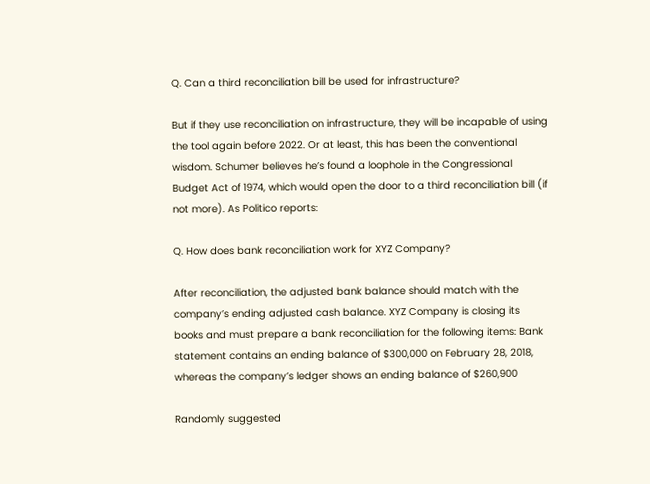Q. Can a third reconciliation bill be used for infrastructure?

But if they use reconciliation on infrastructure, they will be incapable of using the tool again before 2022. Or at least, this has been the conventional wisdom. Schumer believes he’s found a loophole in the Congressional Budget Act of 1974, which would open the door to a third reconciliation bill (if not more). As Politico reports:

Q. How does bank reconciliation work for XYZ Company?

After reconciliation, the adjusted bank balance should match with the company’s ending adjusted cash balance. XYZ Company is closing its books and must prepare a bank reconciliation for the following items: Bank statement contains an ending balance of $300,000 on February 28, 2018, whereas the company’s ledger shows an ending balance of $260,900

Randomly suggested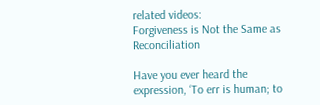related videos:
Forgiveness is Not the Same as Reconciliation

Have you ever heard the expression, ‘To err is human; to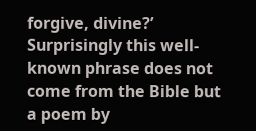forgive, divine?’ Surprisingly this well-known phrase does not come from the Bible but a poem by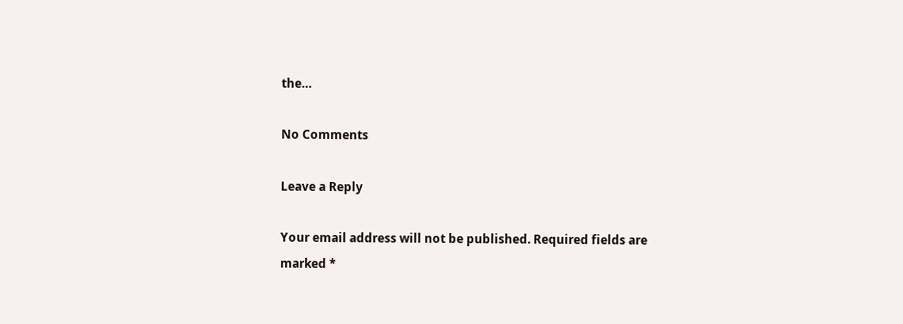the…

No Comments

Leave a Reply

Your email address will not be published. Required fields are marked *